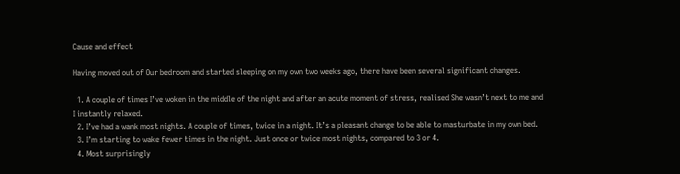Cause and effect

Having moved out of Our bedroom and started sleeping on my own two weeks ago, there have been several significant changes.

  1. A couple of times I’ve woken in the middle of the night and after an acute moment of stress, realised She wasn’t next to me and I instantly relaxed.
  2. I’ve had a wank most nights. A couple of times, twice in a night. It’s a pleasant change to be able to masturbate in my own bed.
  3. I’m starting to wake fewer times in the night. Just once or twice most nights, compared to 3 or 4.
  4. Most surprisingly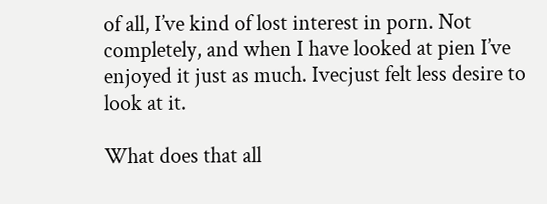of all, I’ve kind of lost interest in porn. Not completely, and when I have looked at pien I’ve enjoyed it just as much. Ivecjust felt less desire to look at it.

What does that all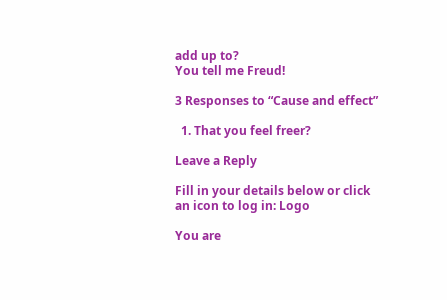add up to?
You tell me Freud!

3 Responses to “Cause and effect”

  1. That you feel freer?

Leave a Reply

Fill in your details below or click an icon to log in: Logo

You are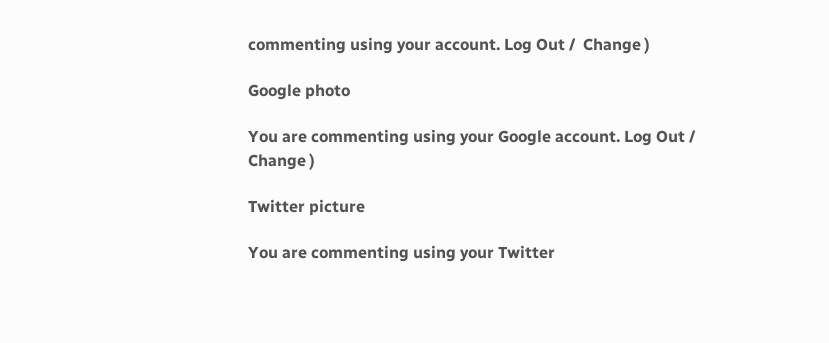commenting using your account. Log Out /  Change )

Google photo

You are commenting using your Google account. Log Out /  Change )

Twitter picture

You are commenting using your Twitter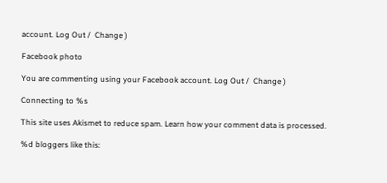account. Log Out /  Change )

Facebook photo

You are commenting using your Facebook account. Log Out /  Change )

Connecting to %s

This site uses Akismet to reduce spam. Learn how your comment data is processed.

%d bloggers like this: